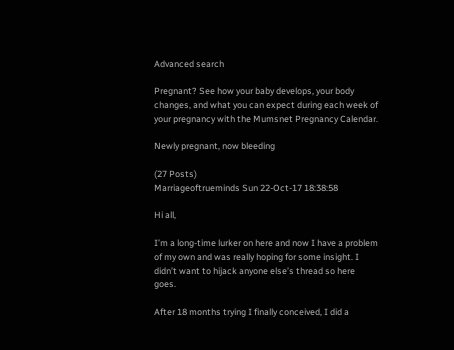Advanced search

Pregnant? See how your baby develops, your body changes, and what you can expect during each week of your pregnancy with the Mumsnet Pregnancy Calendar.

Newly pregnant, now bleeding

(27 Posts)
Marriageoftrueminds Sun 22-Oct-17 18:38:58

Hi all,

I’m a long-time lurker on here and now I have a problem of my own and was really hoping for some insight. I didn’t want to hijack anyone else’s thread so here goes.

After 18 months trying I finally conceived, I did a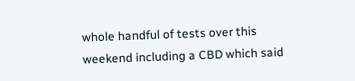whole handful of tests over this weekend including a CBD which said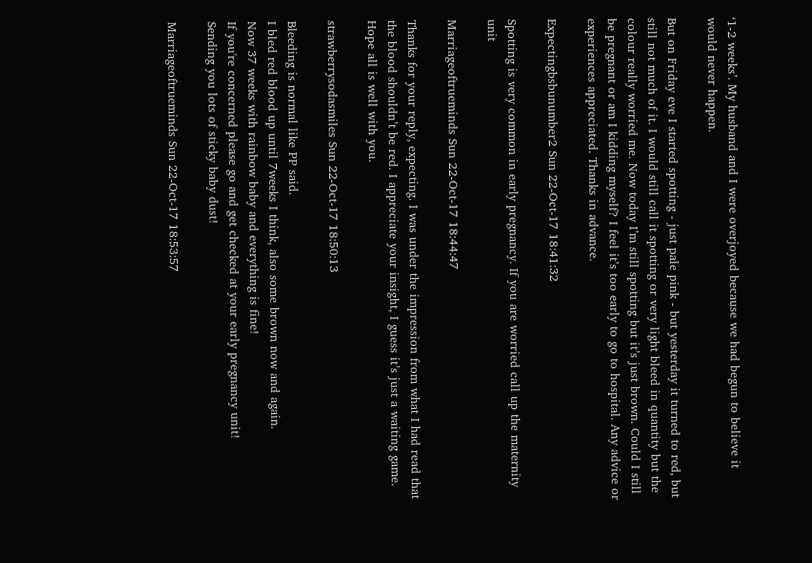‘1-2 weeks’. My husband and I were overjoyed because we had begun to believe it would never happen.

But on Friday eve I started spotting - just pale pink - but yesterday it turned to red, but still not much of it. I would still call it spotting or very light bleed in quantity but the colour really worried me. Now today I’m still spotting but it’s just brown. Could I still be pregnant or am I kidding myself? I feel it’s too early to go to hospital. Any advice or experiences appreciated. Thanks in advance.

Expectingbsbunumber2 Sun 22-Oct-17 18:41:32

Spotting is very common in early pregnancy. If you are worried call up the maternity unit

Marriageoftrueminds Sun 22-Oct-17 18:44:47

Thanks for your reply, expecting. I was under the impression from what I had read that the blood shouldn’t be red. I appreciate your insight, I guess it’s just a waiting game. Hope all is well with you.

strawberrysodasmiles Sun 22-Oct-17 18:50:13

Bleeding is normal like PP said.
I bled red blood up until 7weeks I think, also some brown now and again.
Now 37 weeks with rainbow baby and everything is fine!
If you're concerned please go and get checked at your early pregnancy unit!
Sending you lots of sticky baby dust!

Marriageoftrueminds Sun 22-Oct-17 18:53:57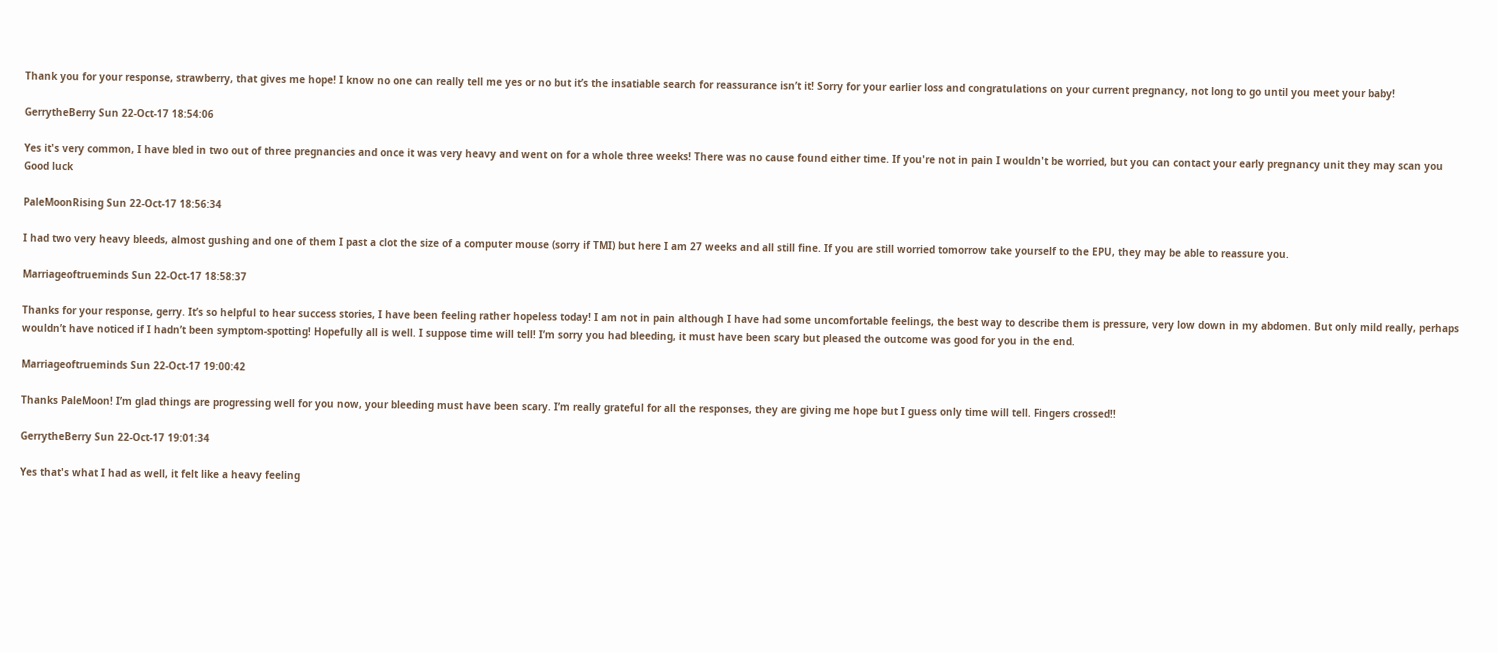Thank you for your response, strawberry, that gives me hope! I know no one can really tell me yes or no but it’s the insatiable search for reassurance isn’t it! Sorry for your earlier loss and congratulations on your current pregnancy, not long to go until you meet your baby!

GerrytheBerry Sun 22-Oct-17 18:54:06

Yes it's very common, I have bled in two out of three pregnancies and once it was very heavy and went on for a whole three weeks! There was no cause found either time. If you're not in pain I wouldn't be worried, but you can contact your early pregnancy unit they may scan you
Good luck

PaleMoonRising Sun 22-Oct-17 18:56:34

I had two very heavy bleeds, almost gushing and one of them I past a clot the size of a computer mouse (sorry if TMI) but here I am 27 weeks and all still fine. If you are still worried tomorrow take yourself to the EPU, they may be able to reassure you.

Marriageoftrueminds Sun 22-Oct-17 18:58:37

Thanks for your response, gerry. It’s so helpful to hear success stories, I have been feeling rather hopeless today! I am not in pain although I have had some uncomfortable feelings, the best way to describe them is pressure, very low down in my abdomen. But only mild really, perhaps wouldn’t have noticed if I hadn’t been symptom-spotting! Hopefully all is well. I suppose time will tell! I’m sorry you had bleeding, it must have been scary but pleased the outcome was good for you in the end.

Marriageoftrueminds Sun 22-Oct-17 19:00:42

Thanks PaleMoon! I’m glad things are progressing well for you now, your bleeding must have been scary. I’m really grateful for all the responses, they are giving me hope but I guess only time will tell. Fingers crossed!!

GerrytheBerry Sun 22-Oct-17 19:01:34

Yes that's what I had as well, it felt like a heavy feeling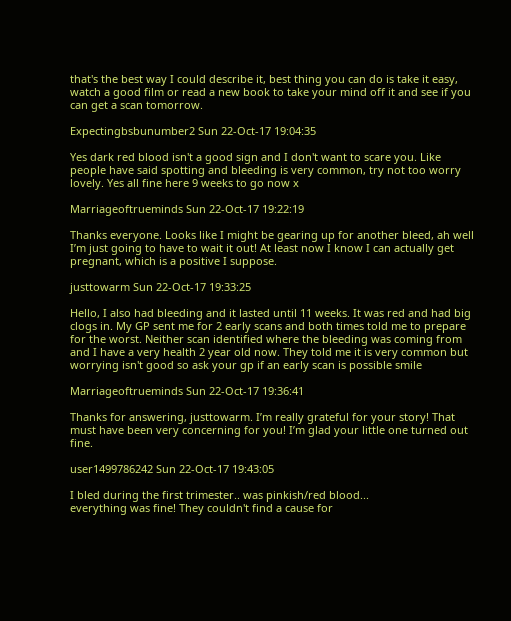that's the best way I could describe it, best thing you can do is take it easy, watch a good film or read a new book to take your mind off it and see if you can get a scan tomorrow.

Expectingbsbunumber2 Sun 22-Oct-17 19:04:35

Yes dark red blood isn't a good sign and I don't want to scare you. Like people have said spotting and bleeding is very common, try not too worry lovely. Yes all fine here 9 weeks to go now x

Marriageoftrueminds Sun 22-Oct-17 19:22:19

Thanks everyone. Looks like I might be gearing up for another bleed, ah well I’m just going to have to wait it out! At least now I know I can actually get pregnant, which is a positive I suppose.

justtowarm Sun 22-Oct-17 19:33:25

Hello, I also had bleeding and it lasted until 11 weeks. It was red and had big clogs in. My GP sent me for 2 early scans and both times told me to prepare for the worst. Neither scan identified where the bleeding was coming from and I have a very health 2 year old now. They told me it is very common but worrying isn't good so ask your gp if an early scan is possible smile

Marriageoftrueminds Sun 22-Oct-17 19:36:41

Thanks for answering, justtowarm. I’m really grateful for your story! That must have been very concerning for you! I’m glad your little one turned out fine.

user1499786242 Sun 22-Oct-17 19:43:05

I bled during the first trimester.. was pinkish/red blood...
everything was fine! They couldn't find a cause for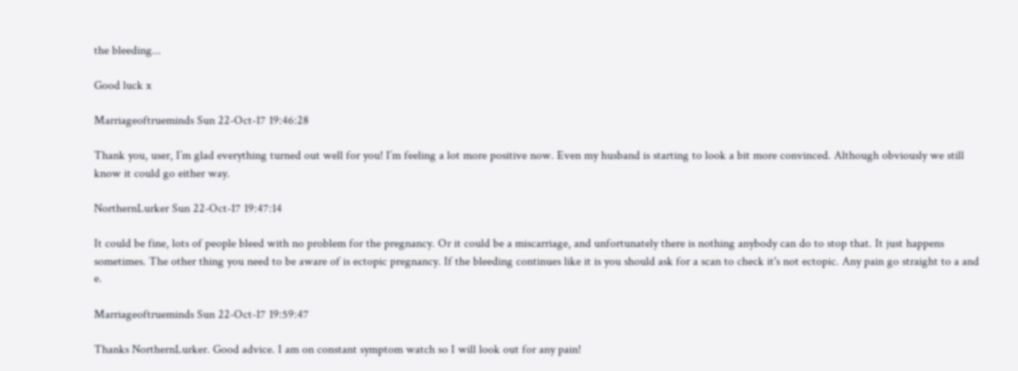the bleeding...

Good luck x

Marriageoftrueminds Sun 22-Oct-17 19:46:28

Thank you, user, I’m glad everything turned out well for you! I’m feeling a lot more positive now. Even my husband is starting to look a bit more convinced. Although obviously we still know it could go either way.

NorthernLurker Sun 22-Oct-17 19:47:14

It could be fine, lots of people bleed with no problem for the pregnancy. Or it could be a miscarriage, and unfortunately there is nothing anybody can do to stop that. It just happens sometimes. The other thing you need to be aware of is ectopic pregnancy. If the bleeding continues like it is you should ask for a scan to check it's not ectopic. Any pain go straight to a and e.

Marriageoftrueminds Sun 22-Oct-17 19:59:47

Thanks NorthernLurker. Good advice. I am on constant symptom watch so I will look out for any pain!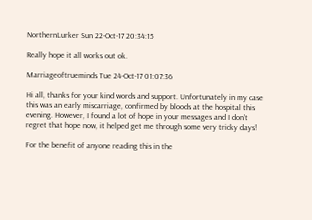NorthernLurker Sun 22-Oct-17 20:34:15

Really hope it all works out ok.

Marriageoftrueminds Tue 24-Oct-17 01:07:36

Hi all, thanks for your kind words and support. Unfortunately in my case this was an early miscarriage, confirmed by bloods at the hospital this evening. However, I found a lot of hope in your messages and I don’t regret that hope now, it helped get me through some very tricky days!

For the benefit of anyone reading this in the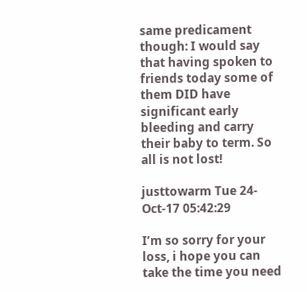same predicament though: I would say that having spoken to friends today some of them DID have significant early bleeding and carry their baby to term. So all is not lost!

justtowarm Tue 24-Oct-17 05:42:29

I’m so sorry for your loss, i hope you can take the time you need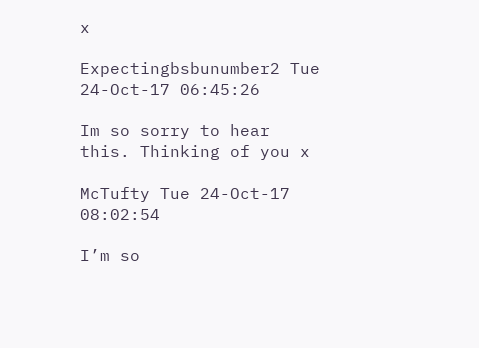x

Expectingbsbunumber2 Tue 24-Oct-17 06:45:26

Im so sorry to hear this. Thinking of you x

McTufty Tue 24-Oct-17 08:02:54

I’m so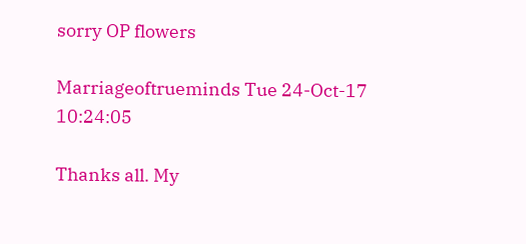sorry OP flowers

Marriageoftrueminds Tue 24-Oct-17 10:24:05

Thanks all. My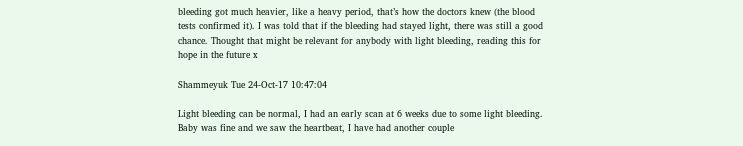bleeding got much heavier, like a heavy period, that’s how the doctors knew (the blood tests confirmed it). I was told that if the bleeding had stayed light, there was still a good chance. Thought that might be relevant for anybody with light bleeding, reading this for hope in the future x

Shammeyuk Tue 24-Oct-17 10:47:04

Light bleeding can be normal, I had an early scan at 6 weeks due to some light bleeding. Baby was fine and we saw the heartbeat, I have had another couple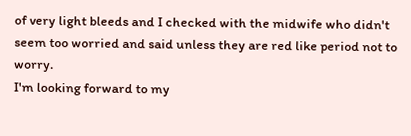of very light bleeds and I checked with the midwife who didn't seem too worried and said unless they are red like period not to worry.
I'm looking forward to my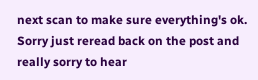next scan to make sure everything's ok.
Sorry just reread back on the post and really sorry to hear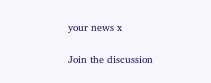your news x

Join the discussion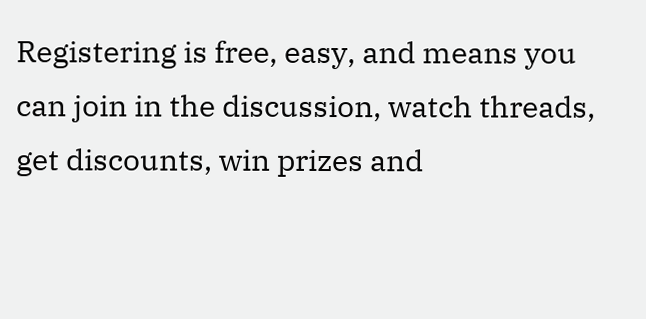Registering is free, easy, and means you can join in the discussion, watch threads, get discounts, win prizes and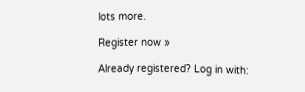lots more.

Register now »

Already registered? Log in with: